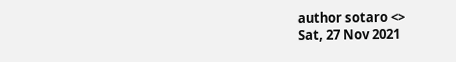author sotaro <>
Sat, 27 Nov 2021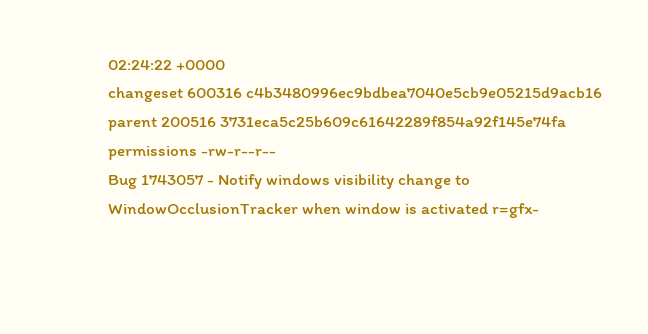02:24:22 +0000
changeset 600316 c4b3480996ec9bdbea7040e5cb9e05215d9acb16
parent 200516 3731eca5c25b609c61642289f854a92f145e74fa
permissions -rw-r--r--
Bug 1743057 - Notify windows visibility change to WindowOcclusionTracker when window is activated r=gfx-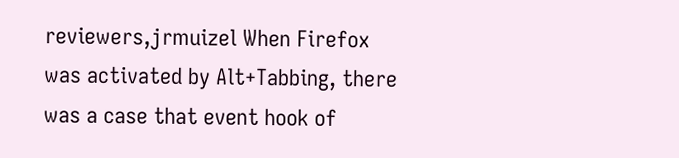reviewers,jrmuizel When Firefox was activated by Alt+Tabbing, there was a case that event hook of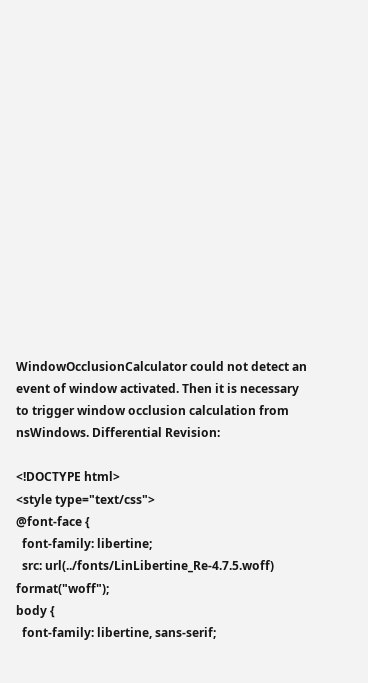WindowOcclusionCalculator could not detect an event of window activated. Then it is necessary to trigger window occlusion calculation from nsWindows. Differential Revision:

<!DOCTYPE html>
<style type="text/css">
@font-face {
  font-family: libertine;
  src: url(../fonts/LinLibertine_Re-4.7.5.woff) format("woff");
body {
  font-family: libertine, sans-serif;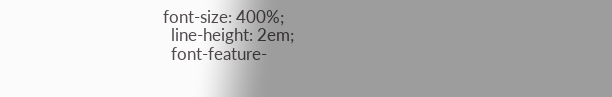font-size: 400%;
  line-height: 2em;
  font-feature-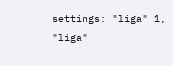settings: "liga" 1, "liga"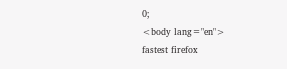0;
<body lang="en">
fastest firefox